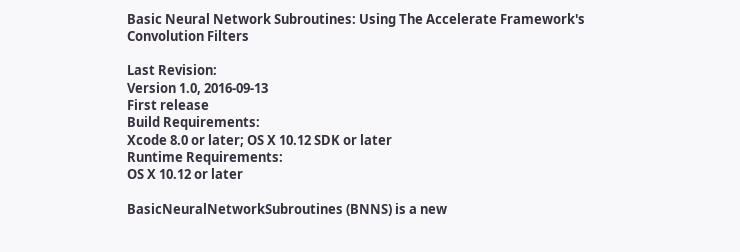Basic Neural Network Subroutines: Using The Accelerate Framework's Convolution Filters

Last Revision:
Version 1.0, 2016-09-13
First release
Build Requirements:
Xcode 8.0 or later; OS X 10.12 SDK or later
Runtime Requirements:
OS X 10.12 or later

BasicNeuralNetworkSubroutines (BNNS) is a new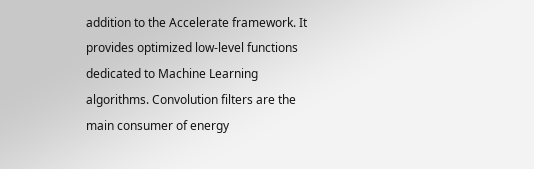addition to the Accelerate framework. It provides optimized low-level functions dedicated to Machine Learning algorithms. Convolution filters are the main consumer of energy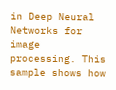in Deep Neural Networks for image processing. This sample shows how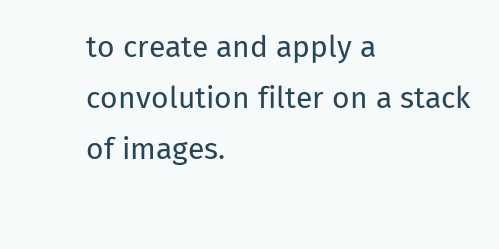to create and apply a convolution filter on a stack of images.